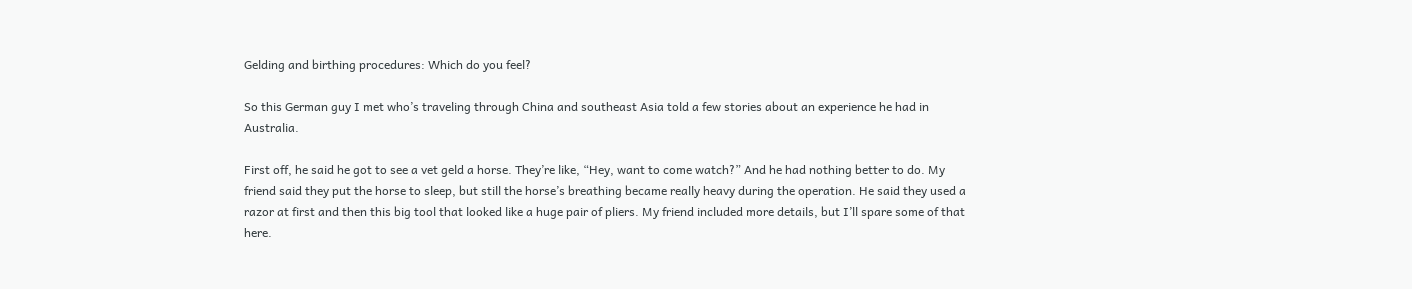Gelding and birthing procedures: Which do you feel?

So this German guy I met who’s traveling through China and southeast Asia told a few stories about an experience he had in Australia.

First off, he said he got to see a vet geld a horse. They’re like, “Hey, want to come watch?” And he had nothing better to do. My friend said they put the horse to sleep, but still the horse’s breathing became really heavy during the operation. He said they used a razor at first and then this big tool that looked like a huge pair of pliers. My friend included more details, but I’ll spare some of that here.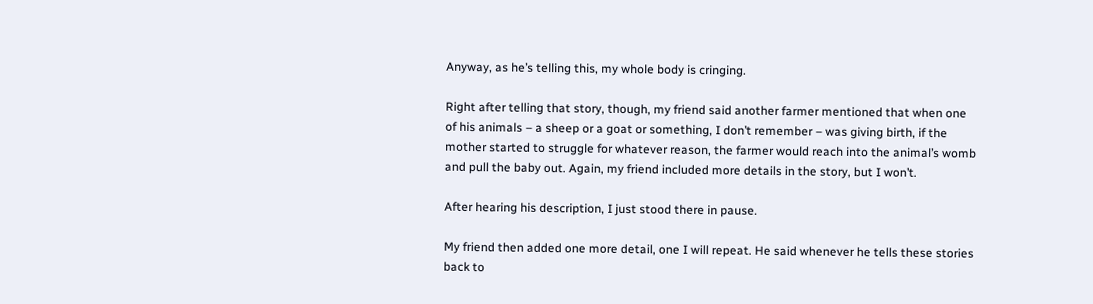Anyway, as he’s telling this, my whole body is cringing.

Right after telling that story, though, my friend said another farmer mentioned that when one of his animals – a sheep or a goat or something, I don’t remember – was giving birth, if the mother started to struggle for whatever reason, the farmer would reach into the animal’s womb and pull the baby out. Again, my friend included more details in the story, but I won’t.

After hearing his description, I just stood there in pause.

My friend then added one more detail, one I will repeat. He said whenever he tells these stories back to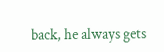back, he always gets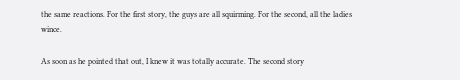the same reactions. For the first story, the guys are all squirming. For the second, all the ladies wince.

As soon as he pointed that out, I knew it was totally accurate. The second story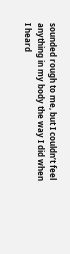sounded rough to me, but I couldn’t feel anything in my body the way I did when I heard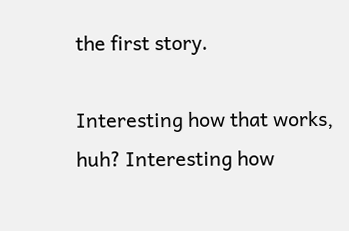the first story.

Interesting how that works, huh? Interesting how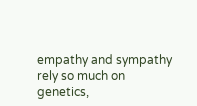empathy and sympathy rely so much on genetics,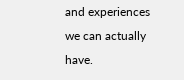and experiences we can actually have.